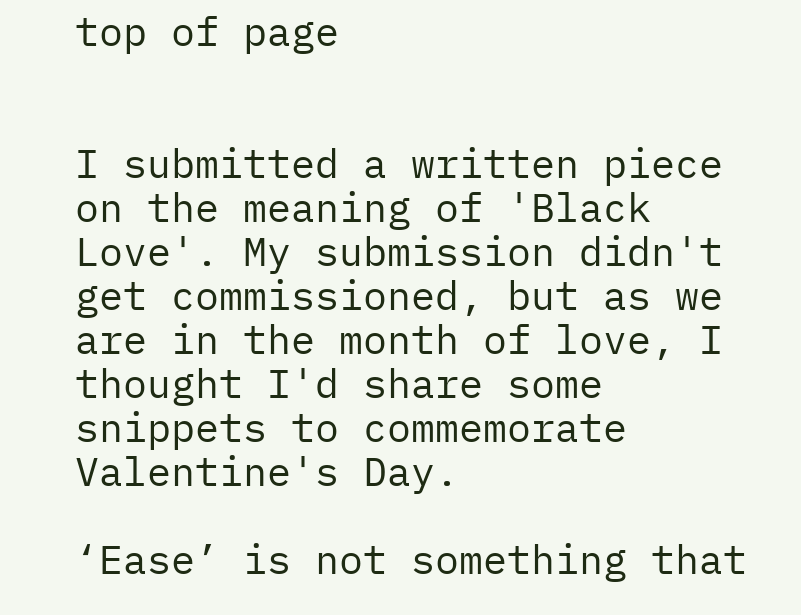top of page


I submitted a written piece on the meaning of 'Black Love'. My submission didn't get commissioned, but as we are in the month of love, I thought I'd share some snippets to commemorate Valentine's Day.

‘Ease’ is not something that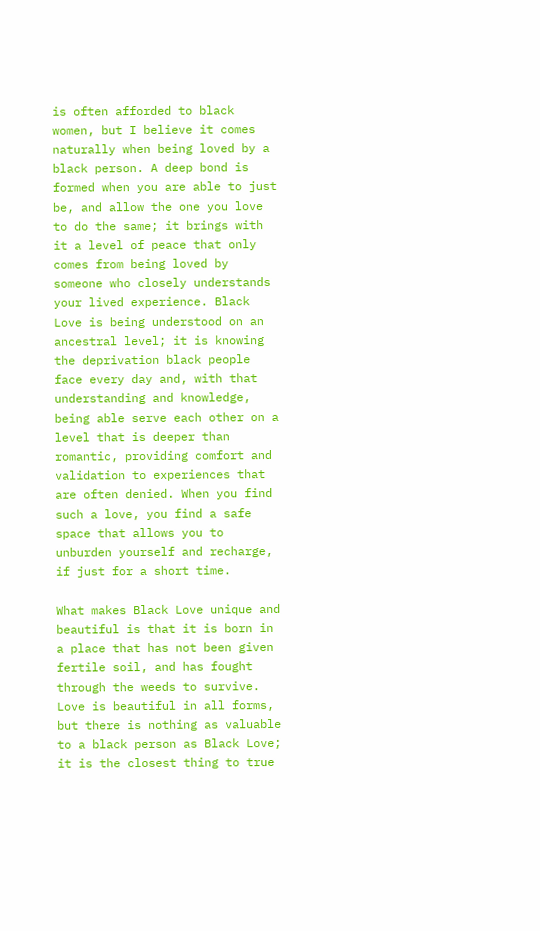is often afforded to black women, but I believe it comes naturally when being loved by a black person. A deep bond is formed when you are able to just be, and allow the one you love to do the same; it brings with it a level of peace that only comes from being loved by someone who closely understands your lived experience. Black Love is being understood on an ancestral level; it is knowing the deprivation black people face every day and, with that understanding and knowledge, being able serve each other on a level that is deeper than romantic, providing comfort and validation to experiences that are often denied. When you find such a love, you find a safe space that allows you to unburden yourself and recharge, if just for a short time.

What makes Black Love unique and beautiful is that it is born in a place that has not been given fertile soil, and has fought through the weeds to survive. Love is beautiful in all forms, but there is nothing as valuable to a black person as Black Love; it is the closest thing to true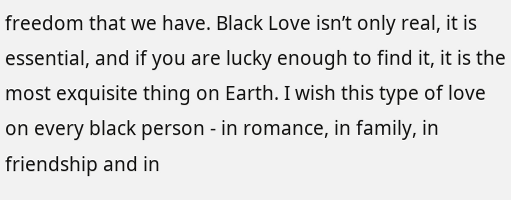freedom that we have. Black Love isn’t only real, it is essential, and if you are lucky enough to find it, it is the most exquisite thing on Earth. I wish this type of love on every black person - in romance, in family, in friendship and in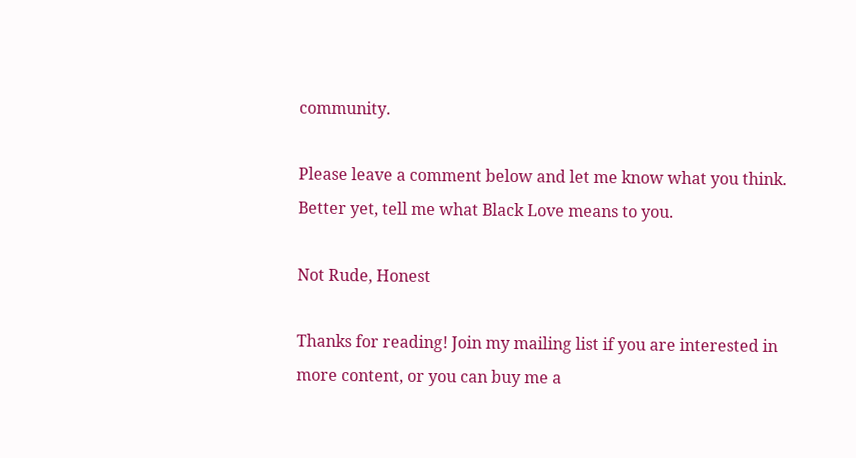community.

Please leave a comment below and let me know what you think. Better yet, tell me what Black Love means to you.

Not Rude, Honest

Thanks for reading! Join my mailing list if you are interested in more content, or you can buy me a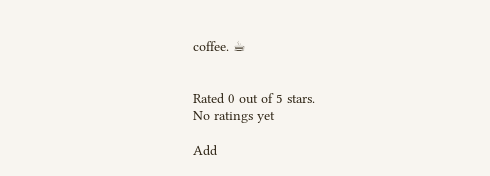coffee. ☕


Rated 0 out of 5 stars.
No ratings yet

Add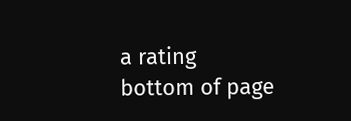a rating
bottom of page